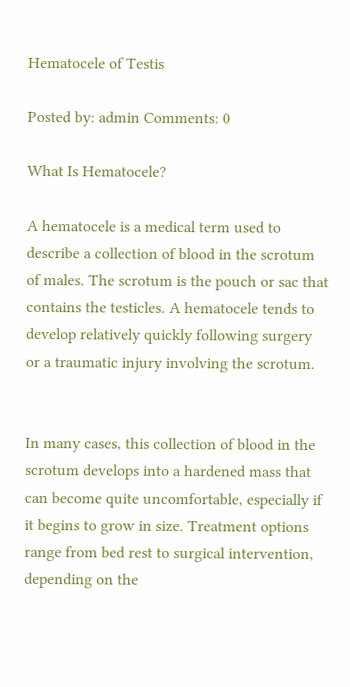Hematocele of Testis

Posted by: admin Comments: 0

What Is Hematocele?

A hematocele is a medical term used to describe a collection of blood in the scrotum of males. The scrotum is the pouch or sac that contains the testicles. A hematocele tends to develop relatively quickly following surgery or a traumatic injury involving the scrotum.


In many cases, this collection of blood in the scrotum develops into a hardened mass that can become quite uncomfortable, especially if it begins to grow in size. Treatment options range from bed rest to surgical intervention, depending on the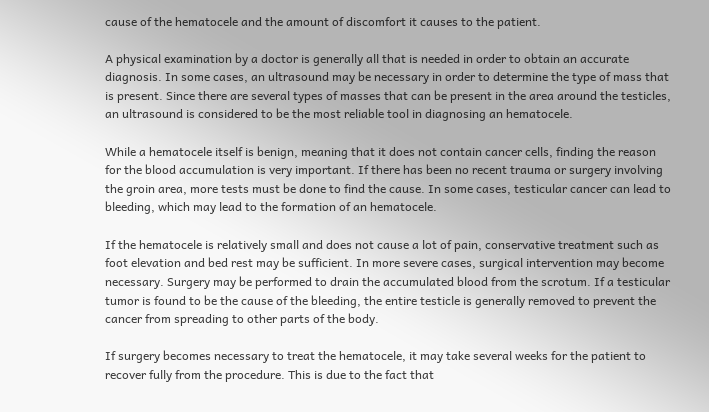cause of the hematocele and the amount of discomfort it causes to the patient.

A physical examination by a doctor is generally all that is needed in order to obtain an accurate diagnosis. In some cases, an ultrasound may be necessary in order to determine the type of mass that is present. Since there are several types of masses that can be present in the area around the testicles, an ultrasound is considered to be the most reliable tool in diagnosing an hematocele.

While a hematocele itself is benign, meaning that it does not contain cancer cells, finding the reason for the blood accumulation is very important. If there has been no recent trauma or surgery involving the groin area, more tests must be done to find the cause. In some cases, testicular cancer can lead to bleeding, which may lead to the formation of an hematocele.

If the hematocele is relatively small and does not cause a lot of pain, conservative treatment such as foot elevation and bed rest may be sufficient. In more severe cases, surgical intervention may become necessary. Surgery may be performed to drain the accumulated blood from the scrotum. If a testicular tumor is found to be the cause of the bleeding, the entire testicle is generally removed to prevent the cancer from spreading to other parts of the body.

If surgery becomes necessary to treat the hematocele, it may take several weeks for the patient to recover fully from the procedure. This is due to the fact that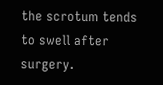the scrotum tends to swell after surgery.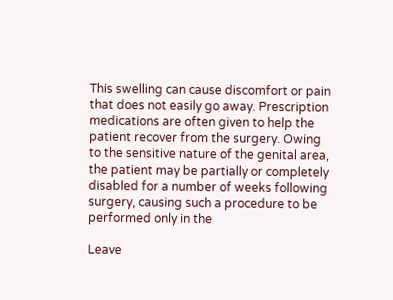This swelling can cause discomfort or pain that does not easily go away. Prescription medications are often given to help the patient recover from the surgery. Owing to the sensitive nature of the genital area, the patient may be partially or completely disabled for a number of weeks following surgery, causing such a procedure to be performed only in the

Leave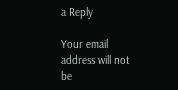a Reply

Your email address will not be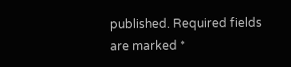published. Required fields are marked *